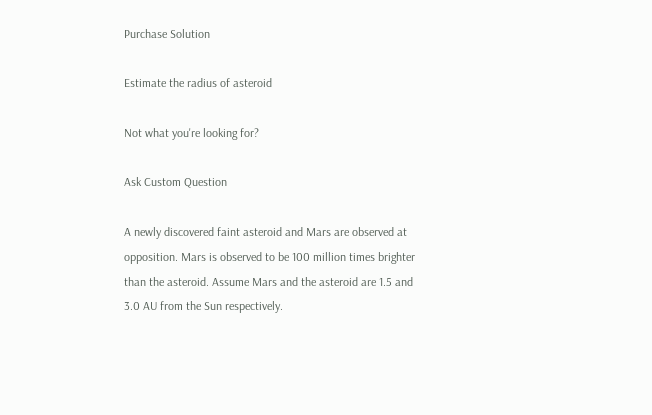Purchase Solution

Estimate the radius of asteroid

Not what you're looking for?

Ask Custom Question

A newly discovered faint asteroid and Mars are observed at opposition. Mars is observed to be 100 million times brighter than the asteroid. Assume Mars and the asteroid are 1.5 and 3.0 AU from the Sun respectively.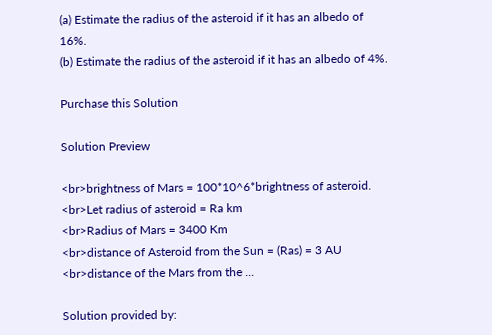(a) Estimate the radius of the asteroid if it has an albedo of 16%.
(b) Estimate the radius of the asteroid if it has an albedo of 4%.

Purchase this Solution

Solution Preview

<br>brightness of Mars = 100*10^6*brightness of asteroid.
<br>Let radius of asteroid = Ra km
<br>Radius of Mars = 3400 Km
<br>distance of Asteroid from the Sun = (Ras) = 3 AU
<br>distance of the Mars from the ...

Solution provided by: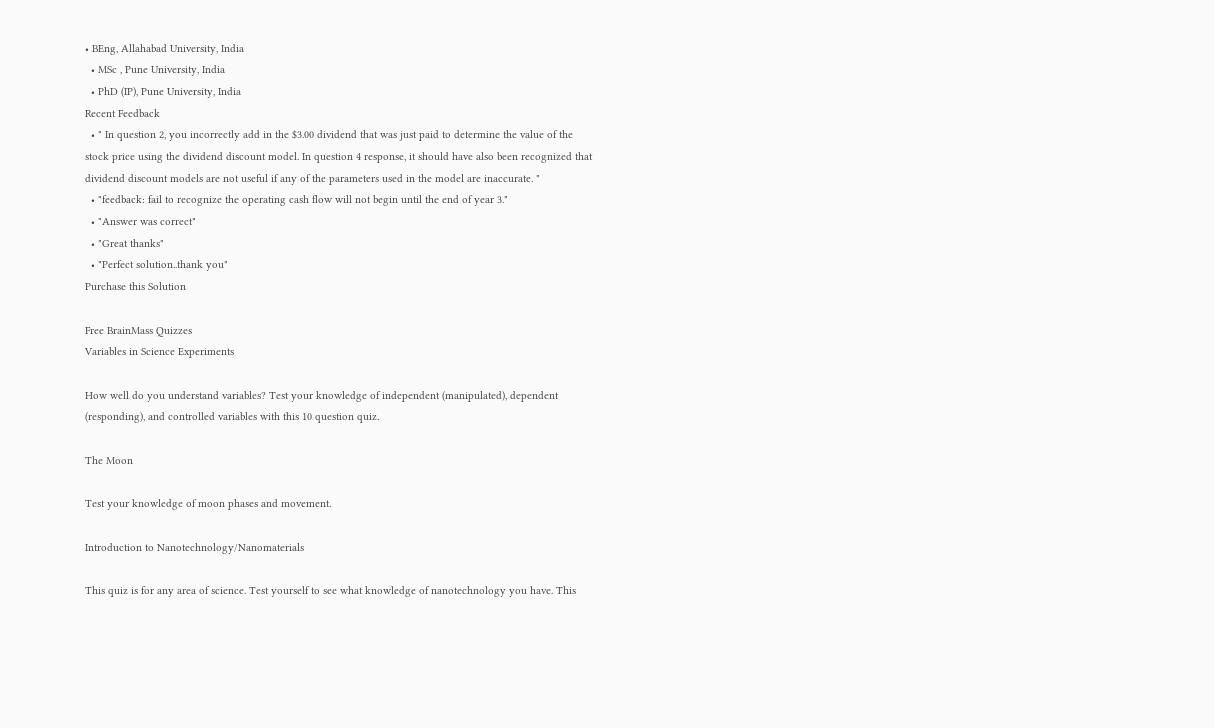• BEng, Allahabad University, India
  • MSc , Pune University, India
  • PhD (IP), Pune University, India
Recent Feedback
  • " In question 2, you incorrectly add in the $3.00 dividend that was just paid to determine the value of the stock price using the dividend discount model. In question 4 response, it should have also been recognized that dividend discount models are not useful if any of the parameters used in the model are inaccurate. "
  • "feedback: fail to recognize the operating cash flow will not begin until the end of year 3."
  • "Answer was correct"
  • "Great thanks"
  • "Perfect solution..thank you"
Purchase this Solution

Free BrainMass Quizzes
Variables in Science Experiments

How well do you understand variables? Test your knowledge of independent (manipulated), dependent (responding), and controlled variables with this 10 question quiz.

The Moon

Test your knowledge of moon phases and movement.

Introduction to Nanotechnology/Nanomaterials

This quiz is for any area of science. Test yourself to see what knowledge of nanotechnology you have. This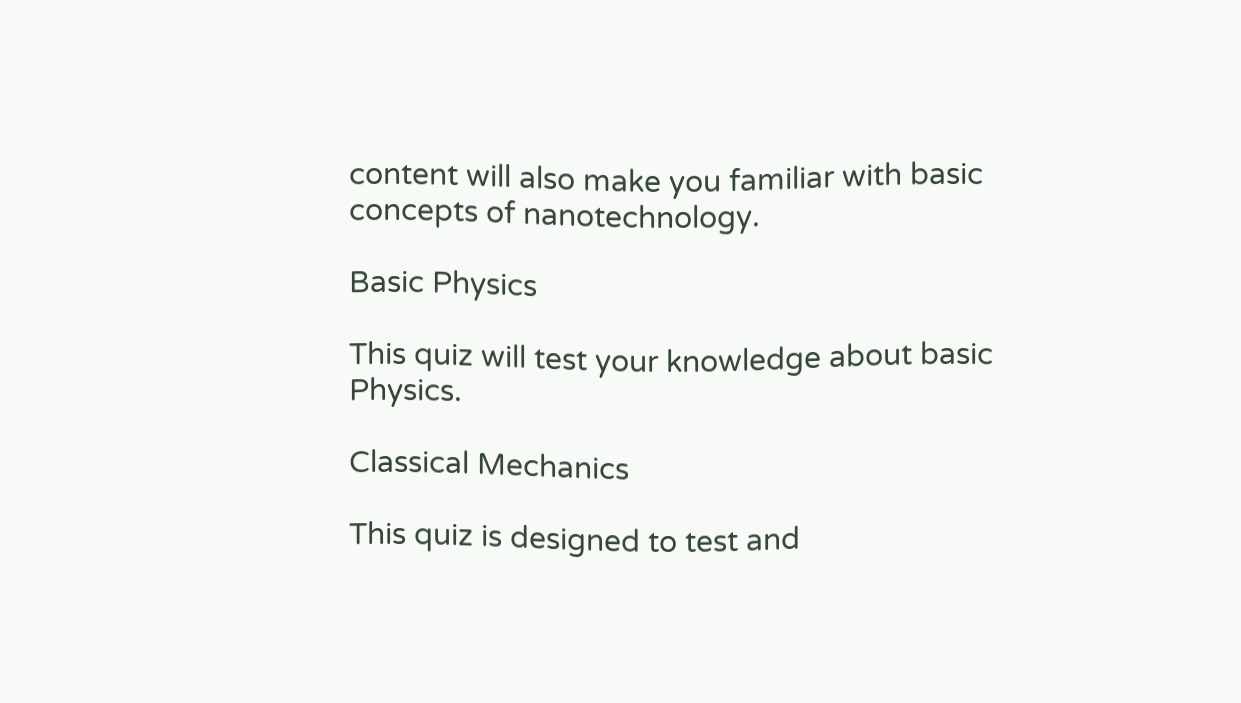content will also make you familiar with basic concepts of nanotechnology.

Basic Physics

This quiz will test your knowledge about basic Physics.

Classical Mechanics

This quiz is designed to test and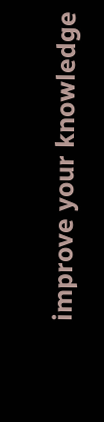improve your knowledge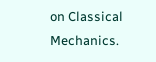on Classical Mechanics.